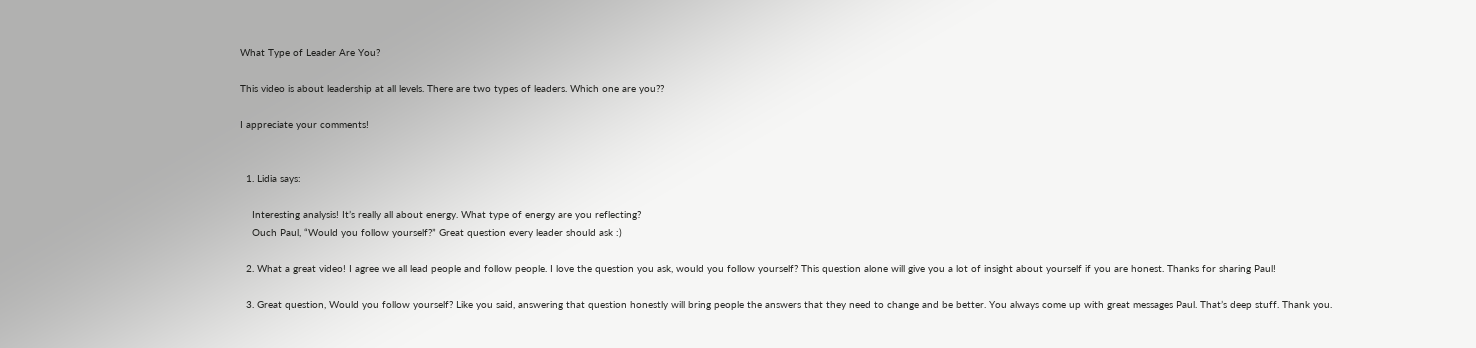What Type of Leader Are You?

This video is about leadership at all levels. There are two types of leaders. Which one are you??

I appreciate your comments!


  1. Lidia says:

    Interesting analysis! It’s really all about energy. What type of energy are you reflecting?
    Ouch Paul, “Would you follow yourself?” Great question every leader should ask :)

  2. What a great video! I agree we all lead people and follow people. I love the question you ask, would you follow yourself? This question alone will give you a lot of insight about yourself if you are honest. Thanks for sharing Paul!

  3. Great question, Would you follow yourself? Like you said, answering that question honestly will bring people the answers that they need to change and be better. You always come up with great messages Paul. That’s deep stuff. Thank you.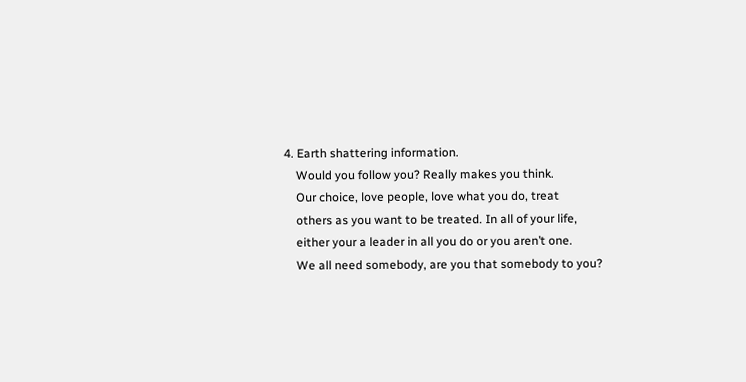4. Earth shattering information.
    Would you follow you? Really makes you think.
    Our choice, love people, love what you do, treat
    others as you want to be treated. In all of your life,
    either your a leader in all you do or you aren’t one.
    We all need somebody, are you that somebody to you?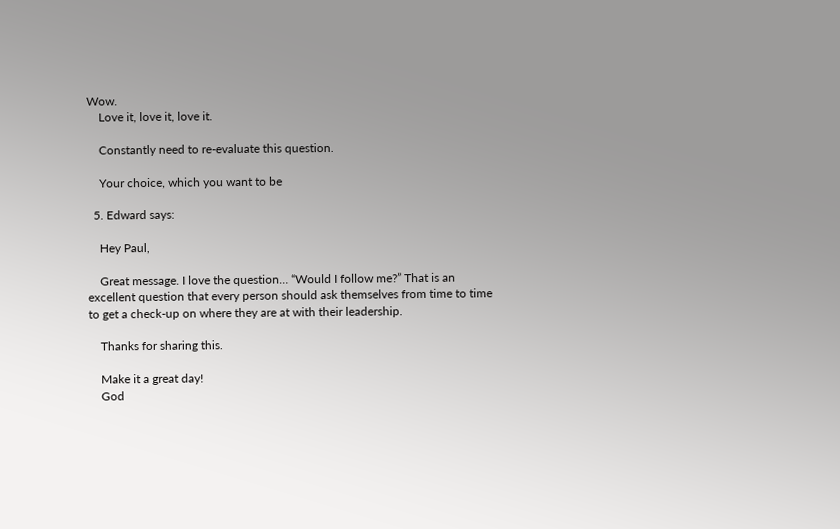Wow.
    Love it, love it, love it.

    Constantly need to re-evaluate this question.

    Your choice, which you want to be

  5. Edward says:

    Hey Paul,

    Great message. I love the question… “Would I follow me?” That is an excellent question that every person should ask themselves from time to time to get a check-up on where they are at with their leadership.

    Thanks for sharing this.

    Make it a great day!
    God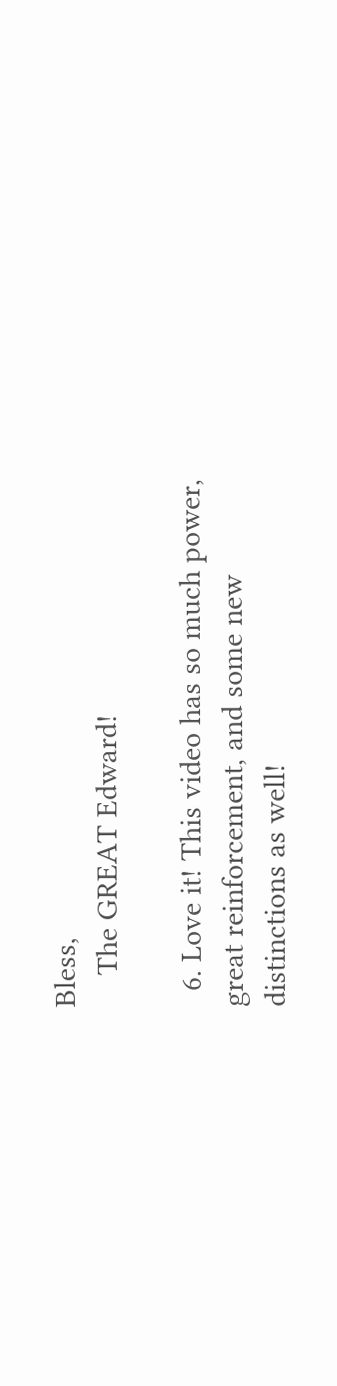Bless,
    The GREAT Edward!

  6. Love it! This video has so much power, great reinforcement, and some new distinctions as well!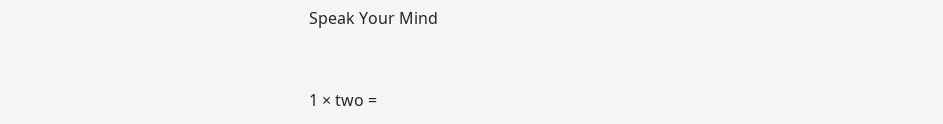Speak Your Mind


1 × two =